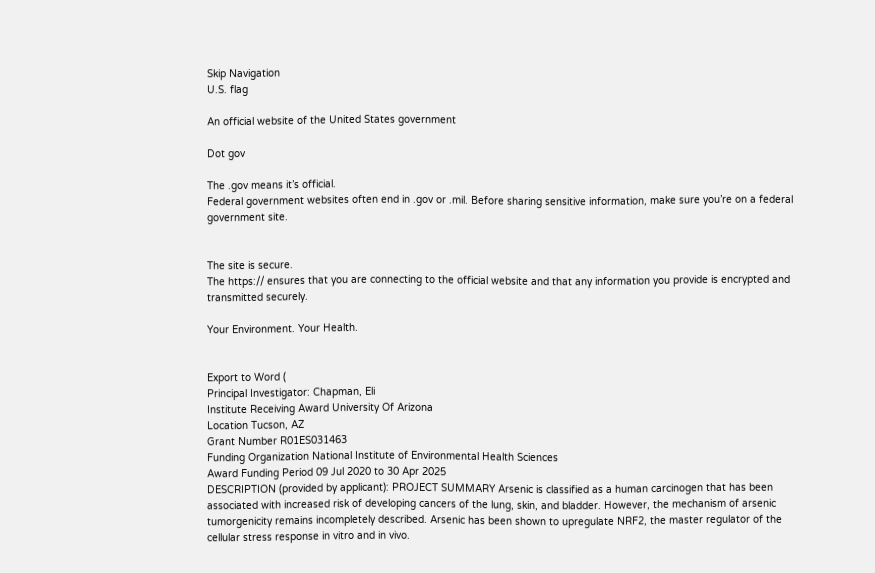Skip Navigation
U.S. flag

An official website of the United States government

Dot gov

The .gov means it’s official.
Federal government websites often end in .gov or .mil. Before sharing sensitive information, make sure you’re on a federal government site.


The site is secure.
The https:// ensures that you are connecting to the official website and that any information you provide is encrypted and transmitted securely.

Your Environment. Your Health.


Export to Word (
Principal Investigator: Chapman, Eli
Institute Receiving Award University Of Arizona
Location Tucson, AZ
Grant Number R01ES031463
Funding Organization National Institute of Environmental Health Sciences
Award Funding Period 09 Jul 2020 to 30 Apr 2025
DESCRIPTION (provided by applicant): PROJECT SUMMARY Arsenic is classified as a human carcinogen that has been associated with increased risk of developing cancers of the lung, skin, and bladder. However, the mechanism of arsenic tumorgenicity remains incompletely described. Arsenic has been shown to upregulate NRF2, the master regulator of the cellular stress response in vitro and in vivo.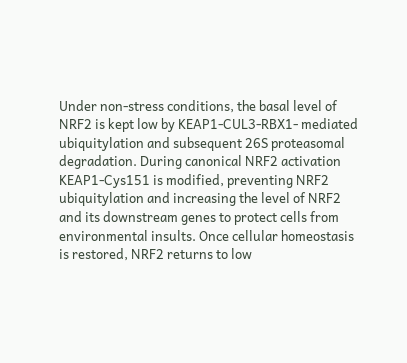Under non-stress conditions, the basal level of NRF2 is kept low by KEAP1-CUL3-RBX1- mediated ubiquitylation and subsequent 26S proteasomal degradation. During canonical NRF2 activation KEAP1-Cys151 is modified, preventing NRF2 ubiquitylation and increasing the level of NRF2 and its downstream genes to protect cells from environmental insults. Once cellular homeostasis is restored, NRF2 returns to low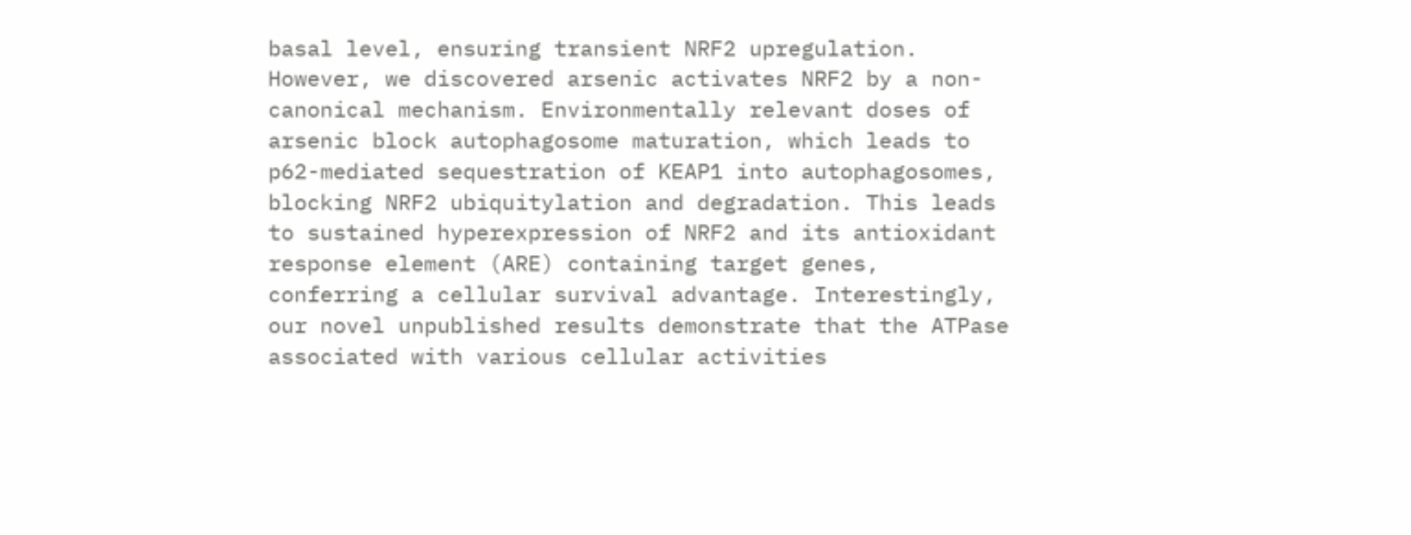basal level, ensuring transient NRF2 upregulation. However, we discovered arsenic activates NRF2 by a non- canonical mechanism. Environmentally relevant doses of arsenic block autophagosome maturation, which leads to p62-mediated sequestration of KEAP1 into autophagosomes, blocking NRF2 ubiquitylation and degradation. This leads to sustained hyperexpression of NRF2 and its antioxidant response element (ARE) containing target genes, conferring a cellular survival advantage. Interestingly, our novel unpublished results demonstrate that the ATPase associated with various cellular activities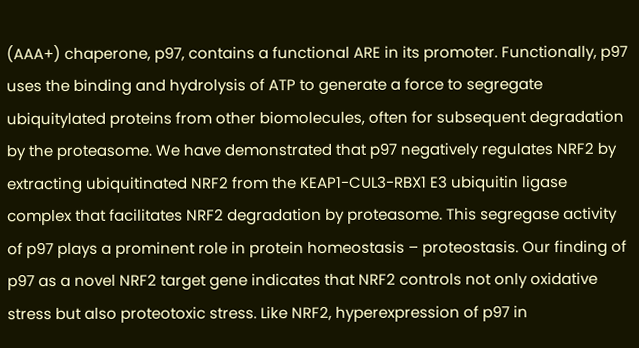(AAA+) chaperone, p97, contains a functional ARE in its promoter. Functionally, p97 uses the binding and hydrolysis of ATP to generate a force to segregate ubiquitylated proteins from other biomolecules, often for subsequent degradation by the proteasome. We have demonstrated that p97 negatively regulates NRF2 by extracting ubiquitinated NRF2 from the KEAP1-CUL3-RBX1 E3 ubiquitin ligase complex that facilitates NRF2 degradation by proteasome. This segregase activity of p97 plays a prominent role in protein homeostasis – proteostasis. Our finding of p97 as a novel NRF2 target gene indicates that NRF2 controls not only oxidative stress but also proteotoxic stress. Like NRF2, hyperexpression of p97 in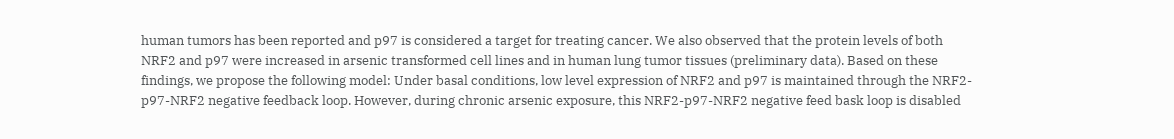human tumors has been reported and p97 is considered a target for treating cancer. We also observed that the protein levels of both NRF2 and p97 were increased in arsenic transformed cell lines and in human lung tumor tissues (preliminary data). Based on these findings, we propose the following model: Under basal conditions, low level expression of NRF2 and p97 is maintained through the NRF2-p97-NRF2 negative feedback loop. However, during chronic arsenic exposure, this NRF2-p97-NRF2 negative feed bask loop is disabled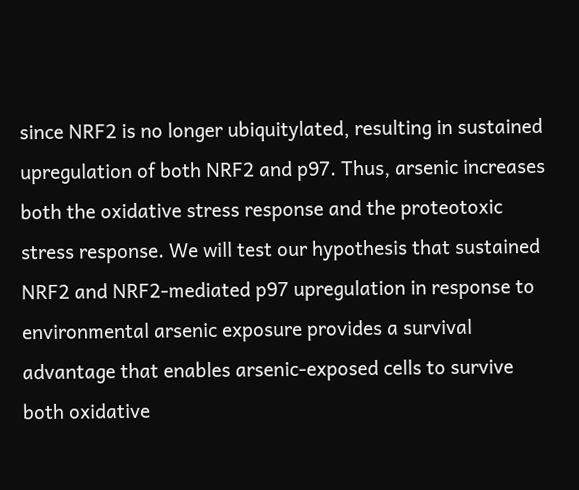since NRF2 is no longer ubiquitylated, resulting in sustained upregulation of both NRF2 and p97. Thus, arsenic increases both the oxidative stress response and the proteotoxic stress response. We will test our hypothesis that sustained NRF2 and NRF2-mediated p97 upregulation in response to environmental arsenic exposure provides a survival advantage that enables arsenic-exposed cells to survive both oxidative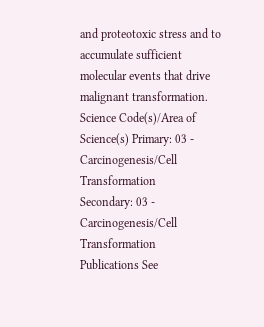and proteotoxic stress and to accumulate sufficient molecular events that drive malignant transformation.
Science Code(s)/Area of Science(s) Primary: 03 - Carcinogenesis/Cell Transformation
Secondary: 03 - Carcinogenesis/Cell Transformation
Publications See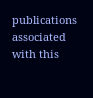publications associated with this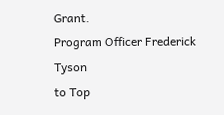Grant.
Program Officer Frederick Tyson
to Top